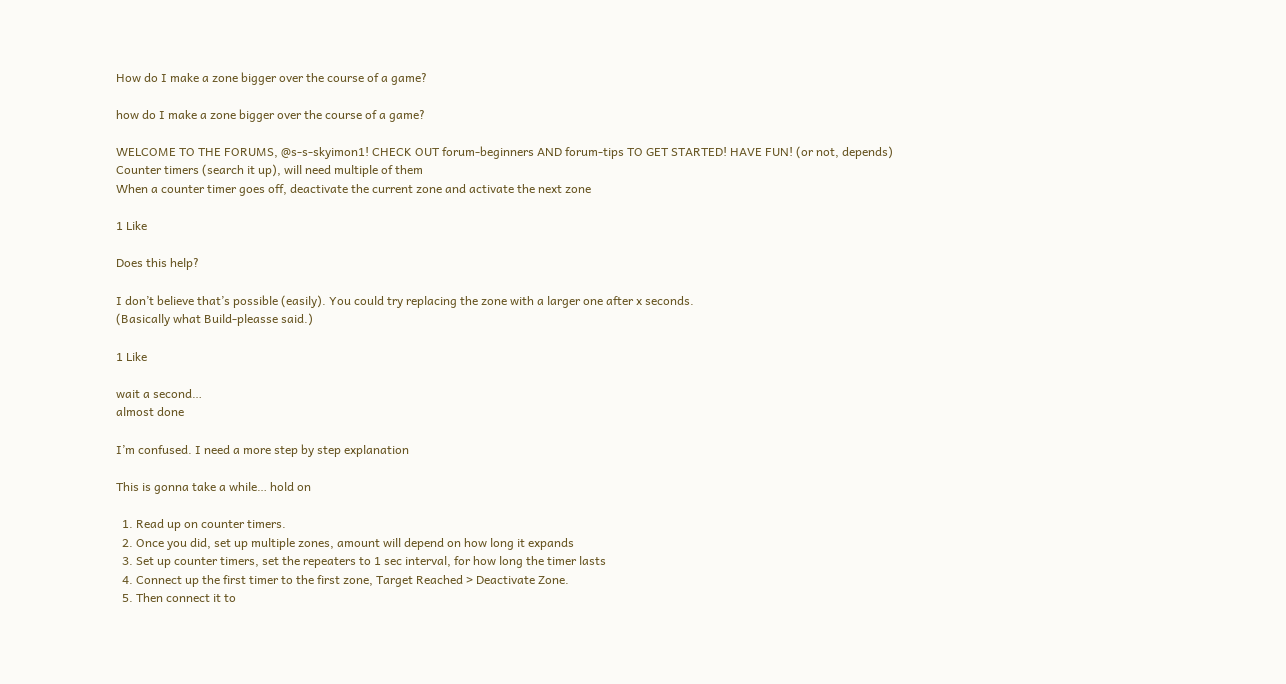How do I make a zone bigger over the course of a game?

how do I make a zone bigger over the course of a game?

WELCOME TO THE FORUMS, @s-s-skyimon1! CHECK OUT forum-beginners AND forum-tips TO GET STARTED! HAVE FUN! (or not, depends)
Counter timers (search it up), will need multiple of them
When a counter timer goes off, deactivate the current zone and activate the next zone

1 Like

Does this help?

I don’t believe that’s possible (easily). You could try replacing the zone with a larger one after x seconds.
(Basically what Build-pleasse said.)

1 Like

wait a second…
almost done

I’m confused. I need a more step by step explanation

This is gonna take a while… hold on

  1. Read up on counter timers.
  2. Once you did, set up multiple zones, amount will depend on how long it expands
  3. Set up counter timers, set the repeaters to 1 sec interval, for how long the timer lasts
  4. Connect up the first timer to the first zone, Target Reached > Deactivate Zone.
  5. Then connect it to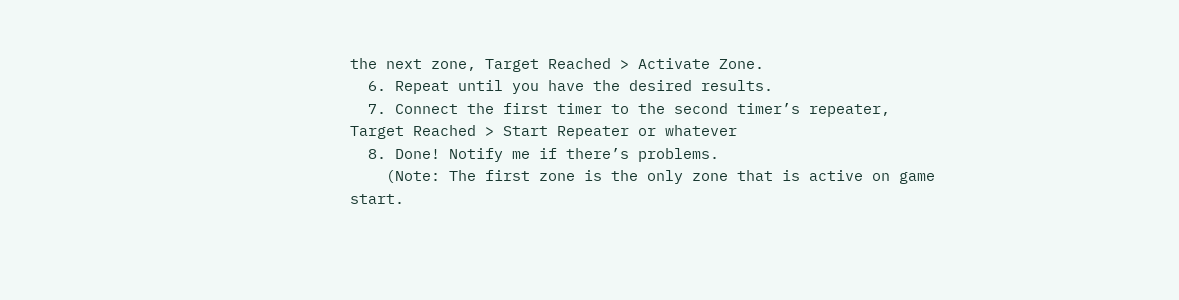the next zone, Target Reached > Activate Zone.
  6. Repeat until you have the desired results.
  7. Connect the first timer to the second timer’s repeater, Target Reached > Start Repeater or whatever
  8. Done! Notify me if there’s problems.
    (Note: The first zone is the only zone that is active on game start.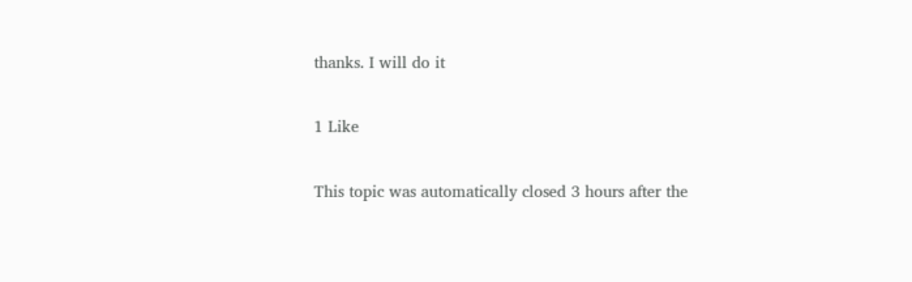thanks. I will do it

1 Like

This topic was automatically closed 3 hours after the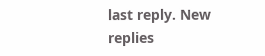last reply. New replies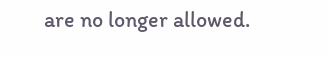are no longer allowed.